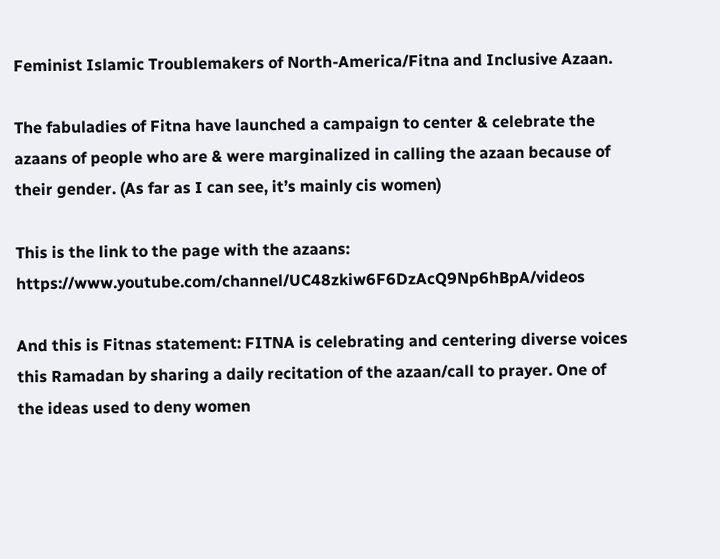Feminist Islamic Troublemakers of North-America/Fitna and Inclusive Azaan.

The fabuladies of Fitna have launched a campaign to center & celebrate the azaans of people who are & were marginalized in calling the azaan because of their gender. (As far as I can see, it’s mainly cis women)

This is the link to the page with the azaans: https://www.youtube.com/channel/UC48zkiw6F6DzAcQ9Np6hBpA/videos

And this is Fitnas statement: FITNA is celebrating and centering diverse voices this Ramadan by sharing a daily recitation of the azaan/call to prayer. One of the ideas used to deny women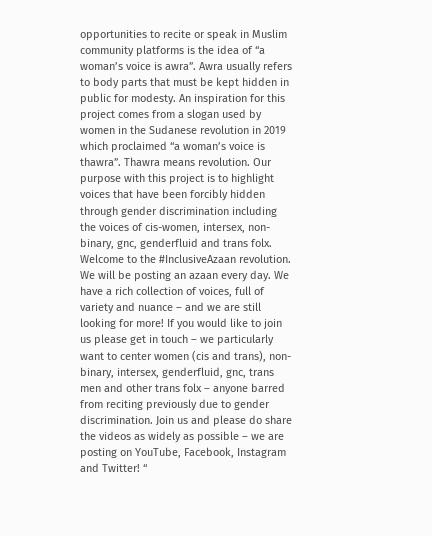opportunities to recite or speak in Muslim community platforms is the idea of “a woman’s voice is awra”. Awra usually refers to body parts that must be kept hidden in public for modesty. An inspiration for this project comes from a slogan used by women in the Sudanese revolution in 2019 which proclaimed “a woman’s voice is thawra”. Thawra means revolution. Our purpose with this project is to highlight voices that have been forcibly hidden through gender discrimination including the voices of cis-women, intersex, non-binary, gnc, genderfluid and trans folx. Welcome to the #InclusiveAzaan revolution. We will be posting an azaan every day. We have a rich collection of voices, full of variety and nuance – and we are still looking for more! If you would like to join us please get in touch – we particularly want to center women (cis and trans), non-binary, intersex, genderfluid, gnc, trans men and other trans folx – anyone barred from reciting previously due to gender discrimination. Join us and please do share the videos as widely as possible – we are posting on YouTube, Facebook, Instagram and Twitter! “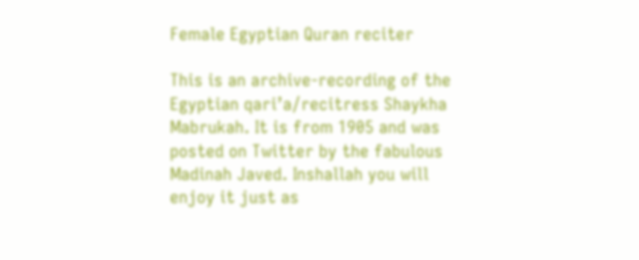Female Egyptian Quran reciter

This is an archive-recording of the Egyptian qari’a/recitress Shaykha Mabrukah. It is from 1905 and was posted on Twitter by the fabulous Madinah Javed. Inshallah you will enjoy it just as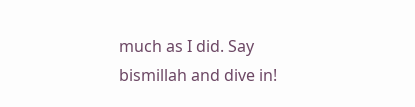much as I did. Say bismillah and dive in!